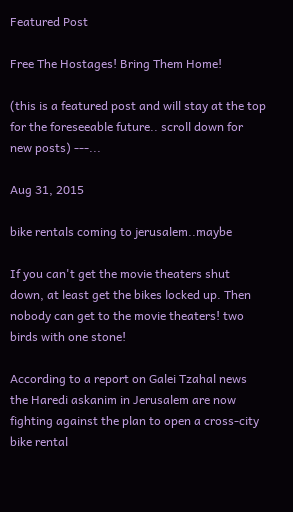Featured Post

Free The Hostages! Bring Them Home!

(this is a featured post and will stay at the top for the foreseeable future.. scroll down for new posts) ---...

Aug 31, 2015

bike rentals coming to jerusalem..maybe

If you can't get the movie theaters shut down, at least get the bikes locked up. Then nobody can get to the movie theaters! two birds with one stone!

According to a report on Galei Tzahal news the Haredi askanim in Jerusalem are now fighting against the plan to open a cross-city bike rental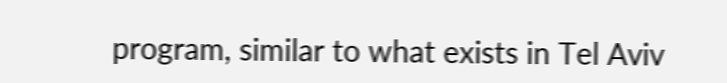program, similar to what exists in Tel Aviv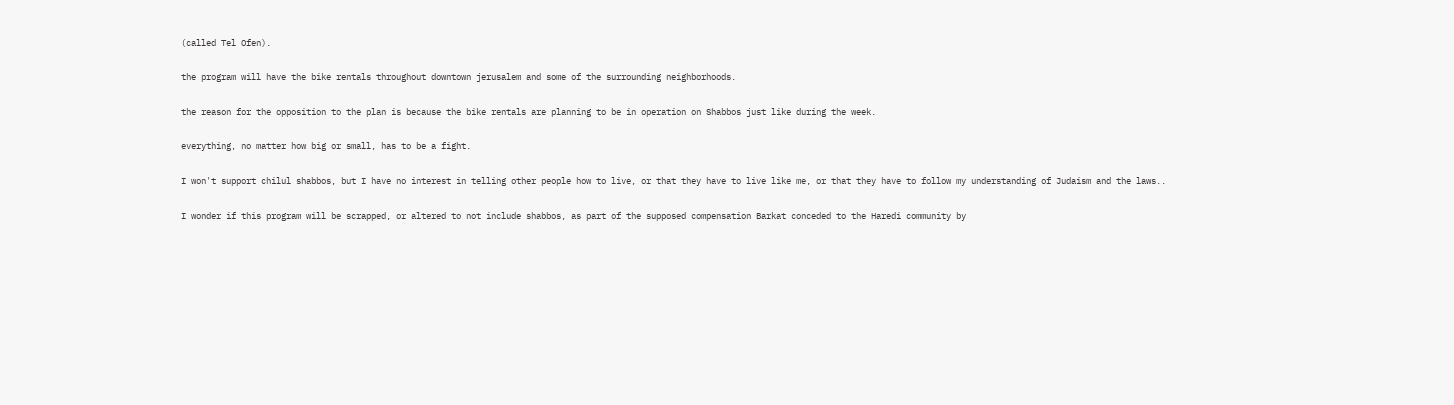(called Tel Ofen).

the program will have the bike rentals throughout downtown jerusalem and some of the surrounding neighborhoods.

the reason for the opposition to the plan is because the bike rentals are planning to be in operation on Shabbos just like during the week.

everything, no matter how big or small, has to be a fight.

I won't support chilul shabbos, but I have no interest in telling other people how to live, or that they have to live like me, or that they have to follow my understanding of Judaism and the laws..

I wonder if this program will be scrapped, or altered to not include shabbos, as part of the supposed compensation Barkat conceded to the Haredi community by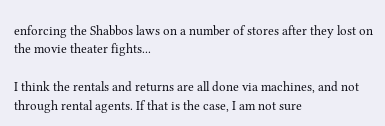enforcing the Shabbos laws on a number of stores after they lost on the movie theater fights...

I think the rentals and returns are all done via machines, and not through rental agents. If that is the case, I am not sure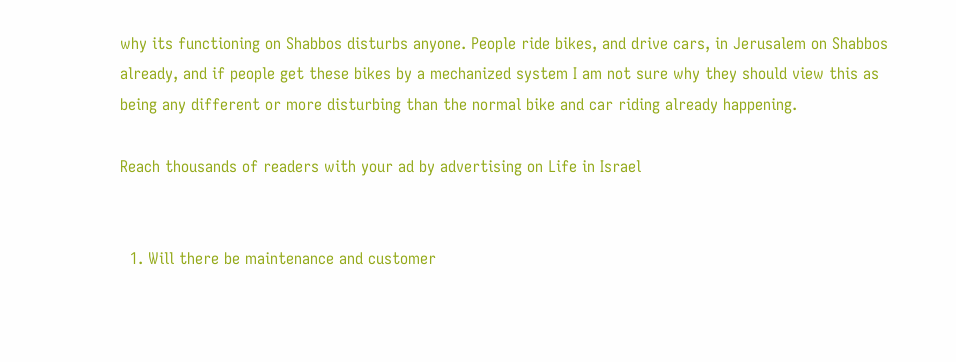why its functioning on Shabbos disturbs anyone. People ride bikes, and drive cars, in Jerusalem on Shabbos already, and if people get these bikes by a mechanized system I am not sure why they should view this as being any different or more disturbing than the normal bike and car riding already happening.

Reach thousands of readers with your ad by advertising on Life in Israel


  1. Will there be maintenance and customer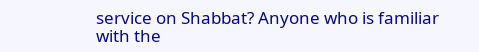service on Shabbat? Anyone who is familiar with the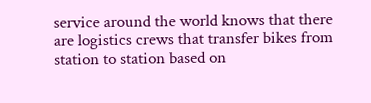service around the world knows that there are logistics crews that transfer bikes from station to station based on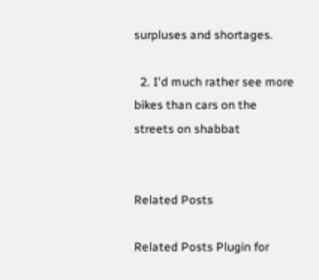surpluses and shortages.

  2. I'd much rather see more bikes than cars on the streets on shabbat


Related Posts

Related Posts Plugin for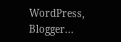WordPress, Blogger...